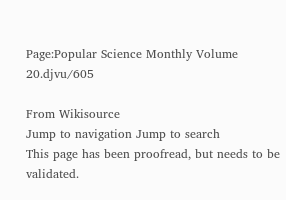Page:Popular Science Monthly Volume 20.djvu/605

From Wikisource
Jump to navigation Jump to search
This page has been proofread, but needs to be validated.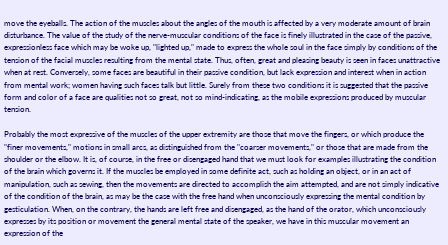move the eyeballs. The action of the muscles about the angles of the mouth is affected by a very moderate amount of brain disturbance. The value of the study of the nerve-muscular conditions of the face is finely illustrated in the case of the passive, expressionless face which may be woke up, "lighted up," made to express the whole soul in the face simply by conditions of the tension of the facial muscles resulting from the mental state. Thus, often, great and pleasing beauty is seen in faces unattractive when at rest. Conversely, some faces are beautiful in their passive condition, but lack expression and interest when in action from mental work; women having such faces talk but little. Surely from these two conditions it is suggested that the passive form and color of a face are qualities not so great, not so mind-indicating, as the mobile expressions produced by muscular tension.

Probably the most expressive of the muscles of the upper extremity are those that move the fingers, or which produce the "finer movements," motions in small arcs, as distinguished from the "coarser movements," or those that are made from the shoulder or the elbow. It is, of course, in the free or disengaged hand that we must look for examples illustrating the condition of the brain which governs it. If the muscles be employed in some definite act, such as holding an object, or in an act of manipulation, such as sewing, then the movements are directed to accomplish the aim attempted, and are not simply indicative of the condition of the brain, as may be the case with the free hand when unconsciously expressing the mental condition by gesticulation. When, on the contrary, the hands are left free and disengaged, as the hand of the orator, which unconsciously expresses by its position or movement the general mental state of the speaker, we have in this muscular movement an expression of the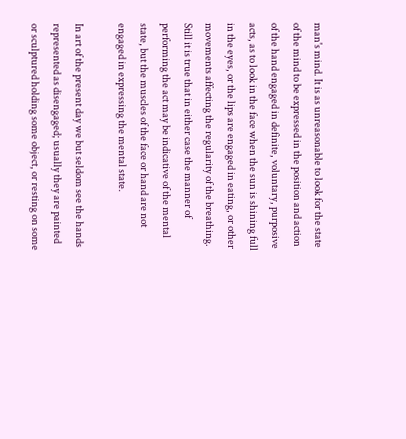man's mind. It is as unreasonable to look for the state of the mind to be expressed in the position and action of the hand engaged in definite, voluntary, purposive acts, as to look in the face when the sun is shining full in the eyes, or the lips are engaged in eating, or other movements affecting the regularity of the breathing. Still it is true that in either case the manner of performing the act may be indicative of the mental state, but the muscles of the face or hand are not engaged in expressing the mental state.

In art of the present day we but seldom see the hands represented as disengaged; usually they are painted or sculptured holding some object, or resting on some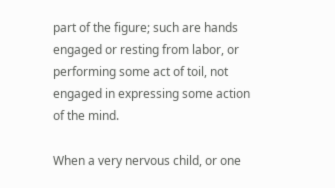part of the figure; such are hands engaged or resting from labor, or performing some act of toil, not engaged in expressing some action of the mind.

When a very nervous child, or one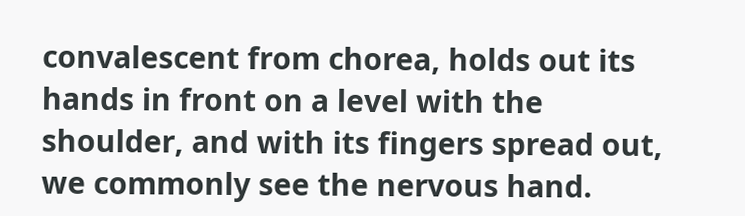convalescent from chorea, holds out its hands in front on a level with the shoulder, and with its fingers spread out, we commonly see the nervous hand.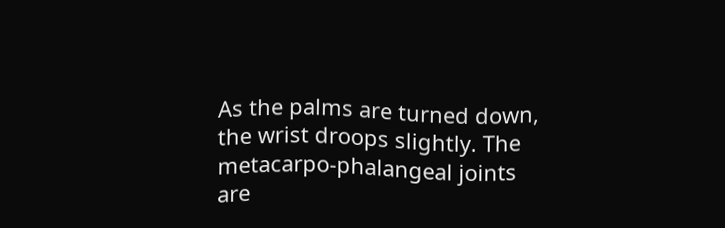As the palms are turned down, the wrist droops slightly. The metacarpo-phalangeal joints are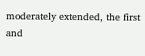moderately extended, the first and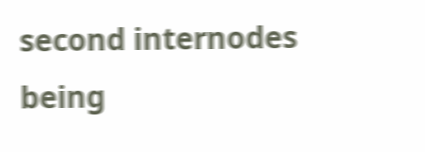second internodes being